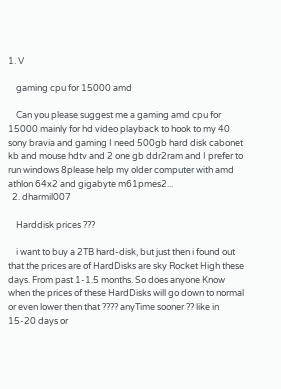1. V

    gaming cpu for 15000 amd

    Can you please suggest me a gaming amd cpu for 15000 mainly for hd video playback to hook to my 40 sony bravia and gaming I need 500gb hard disk cabonet kb and mouse hdtv and 2 one gb ddr2ram and I prefer to run windows 8please help my older computer with amd athlon 64x2 and gigabyte m61pmes2...
  2. dharmil007

    Harddisk prices ???

    i want to buy a 2TB hard-disk, but just then i found out that the prices are of HardDisks are sky Rocket High these days. From past 1-1.5 months. So does anyone Know when the prices of these HardDisks will go down to normal or even lower then that ???? anyTime sooner ?? like in 15-20 days or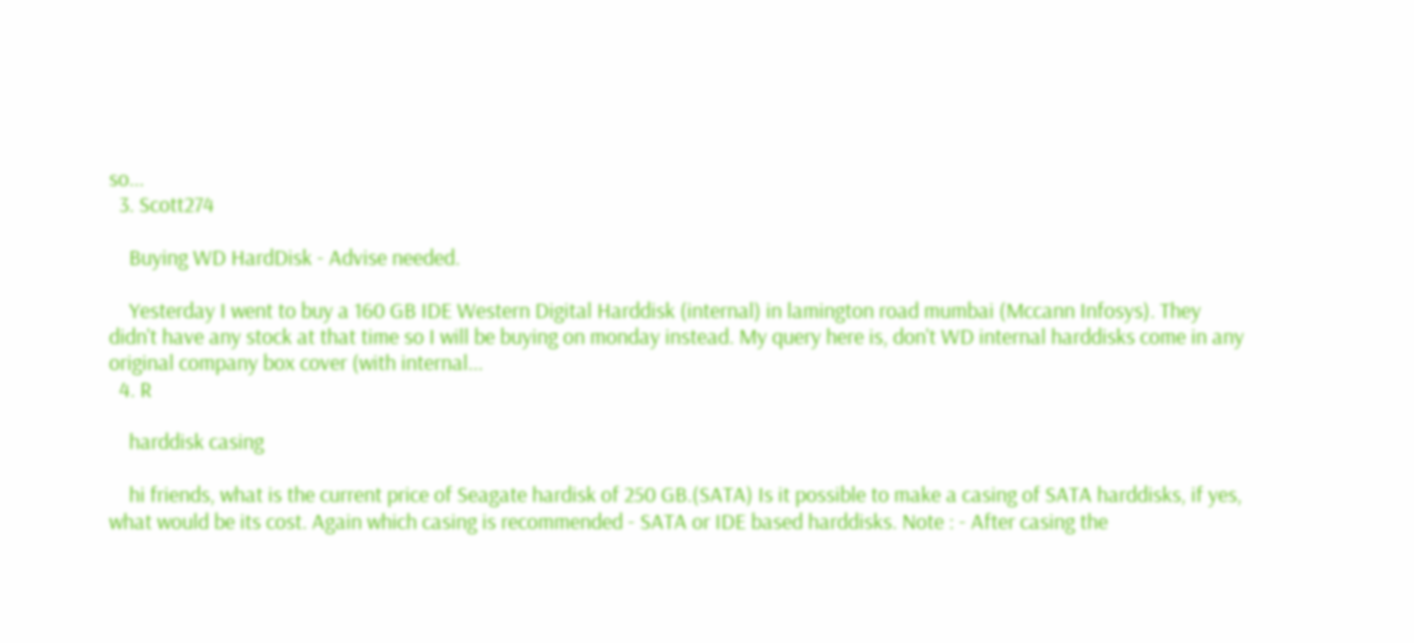so...
  3. Scott274

    Buying WD HardDisk - Advise needed.

    Yesterday I went to buy a 160 GB IDE Western Digital Harddisk (internal) in lamington road mumbai (Mccann Infosys). They didn't have any stock at that time so I will be buying on monday instead. My query here is, don't WD internal harddisks come in any original company box cover (with internal...
  4. R

    harddisk casing

    hi friends, what is the current price of Seagate hardisk of 250 GB.(SATA) Is it possible to make a casing of SATA harddisks, if yes, what would be its cost. Again which casing is recommended - SATA or IDE based harddisks. Note : - After casing the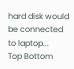hard disk would be connected to laptop...
Top Bottom